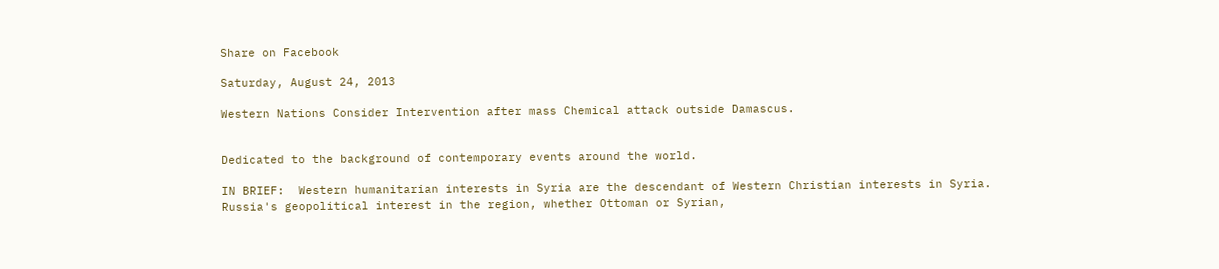Share on Facebook

Saturday, August 24, 2013

Western Nations Consider Intervention after mass Chemical attack outside Damascus.


Dedicated to the background of contemporary events around the world.

IN BRIEF:  Western humanitarian interests in Syria are the descendant of Western Christian interests in Syria. Russia's geopolitical interest in the region, whether Ottoman or Syrian,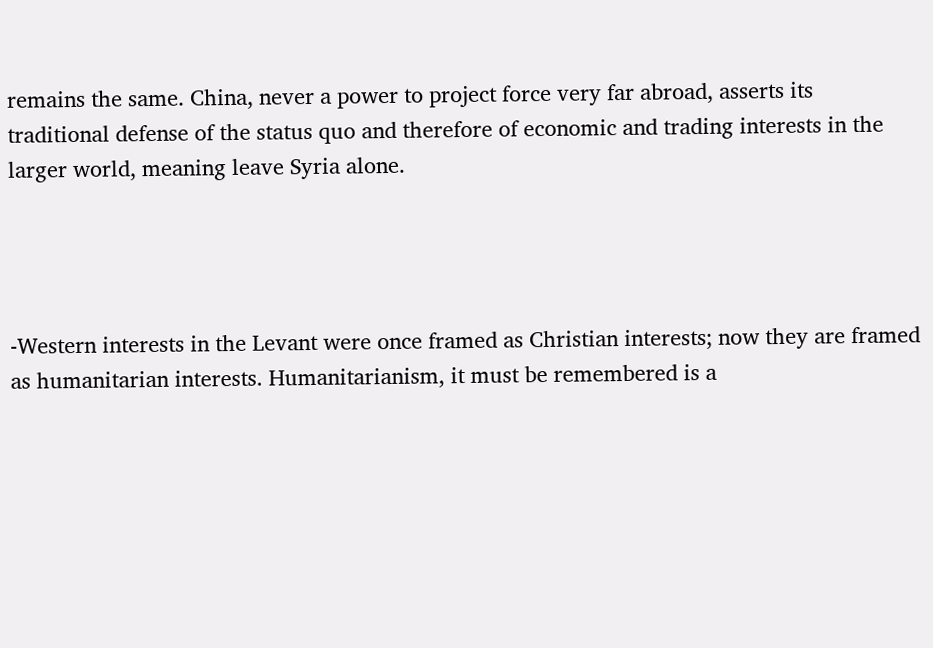remains the same. China, never a power to project force very far abroad, asserts its traditional defense of the status quo and therefore of economic and trading interests in the larger world, meaning leave Syria alone.




-Western interests in the Levant were once framed as Christian interests; now they are framed as humanitarian interests. Humanitarianism, it must be remembered is a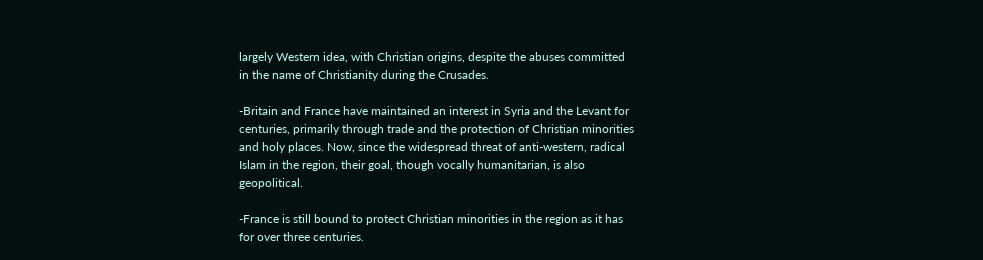largely Western idea, with Christian origins, despite the abuses committed in the name of Christianity during the Crusades.

-Britain and France have maintained an interest in Syria and the Levant for centuries, primarily through trade and the protection of Christian minorities and holy places. Now, since the widespread threat of anti-western, radical Islam in the region, their goal, though vocally humanitarian, is also geopolitical.

-France is still bound to protect Christian minorities in the region as it has for over three centuries.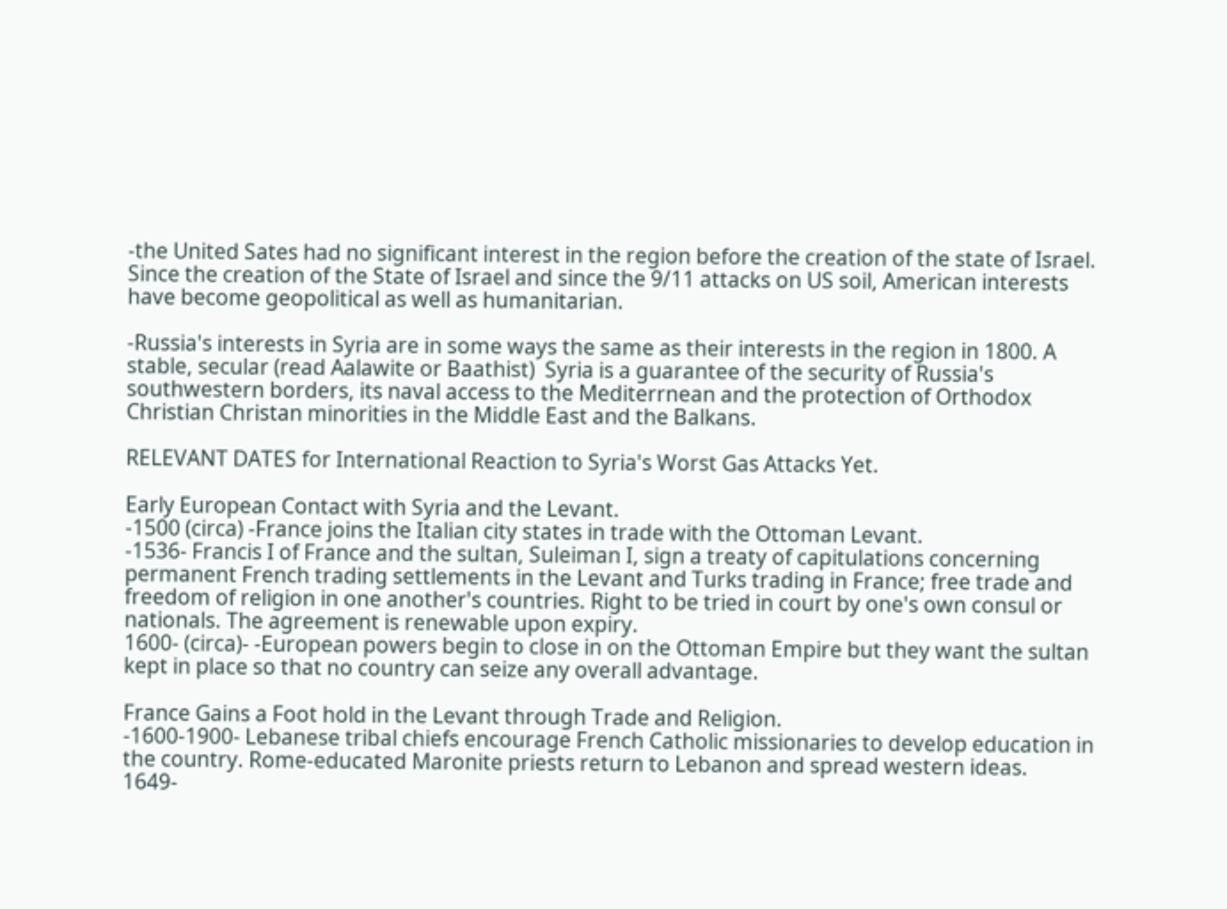-the United Sates had no significant interest in the region before the creation of the state of Israel. Since the creation of the State of Israel and since the 9/11 attacks on US soil, American interests have become geopolitical as well as humanitarian.

-Russia's interests in Syria are in some ways the same as their interests in the region in 1800. A stable, secular (read Aalawite or Baathist)  Syria is a guarantee of the security of Russia's southwestern borders, its naval access to the Mediterrnean and the protection of Orthodox Christian Christan minorities in the Middle East and the Balkans.

RELEVANT DATES for International Reaction to Syria's Worst Gas Attacks Yet.

Early European Contact with Syria and the Levant.
-1500 (circa) -France joins the Italian city states in trade with the Ottoman Levant.
-1536- Francis I of France and the sultan, Suleiman I, sign a treaty of capitulations concerning permanent French trading settlements in the Levant and Turks trading in France; free trade and freedom of religion in one another's countries. Right to be tried in court by one's own consul or nationals. The agreement is renewable upon expiry.
1600- (circa)- -European powers begin to close in on the Ottoman Empire but they want the sultan kept in place so that no country can seize any overall advantage.

France Gains a Foot hold in the Levant through Trade and Religion.
-1600-1900- Lebanese tribal chiefs encourage French Catholic missionaries to develop education in the country. Rome-educated Maronite priests return to Lebanon and spread western ideas.
1649-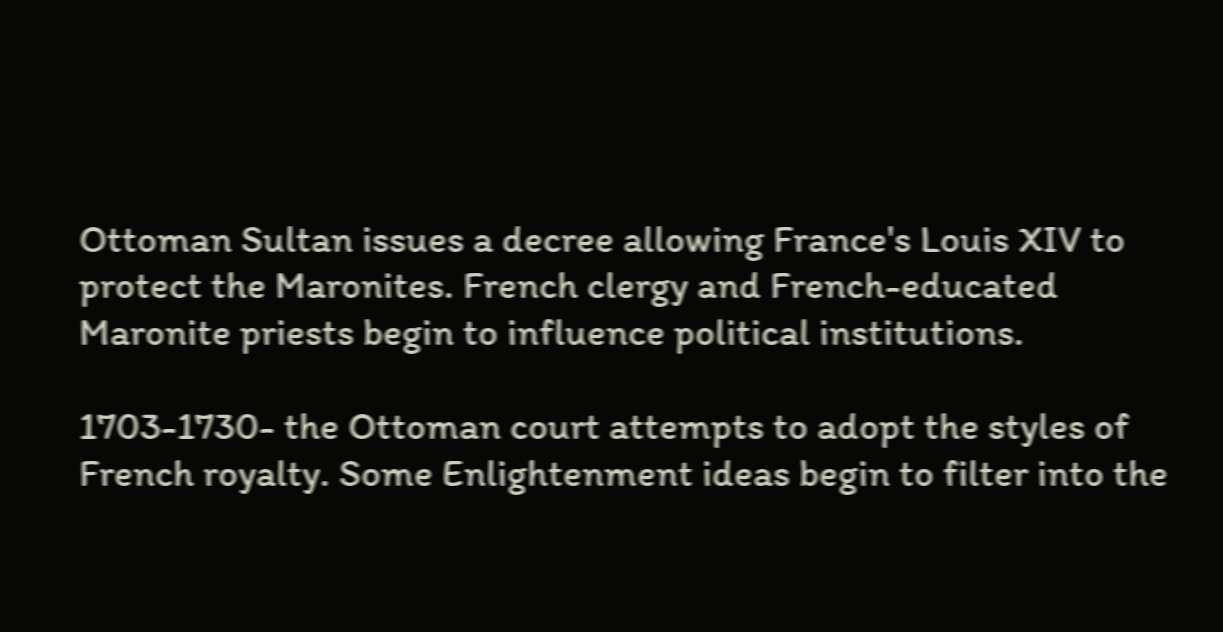Ottoman Sultan issues a decree allowing France's Louis XIV to protect the Maronites. French clergy and French-educated Maronite priests begin to influence political institutions.

1703-1730- the Ottoman court attempts to adopt the styles of French royalty. Some Enlightenment ideas begin to filter into the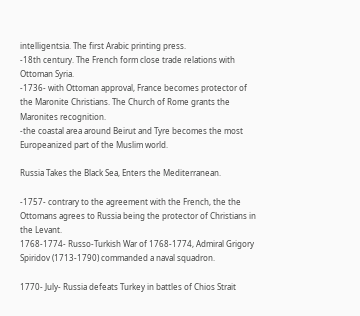intelligentsia. The first Arabic printing press.
-18th century. The French form close trade relations with Ottoman Syria.
-1736- with Ottoman approval, France becomes protector of the Maronite Christians. The Church of Rome grants the Maronites recognition.
-the coastal area around Beirut and Tyre becomes the most Europeanized part of the Muslim world.

Russia Takes the Black Sea, Enters the Mediterranean.

-1757- contrary to the agreement with the French, the the Ottomans agrees to Russia being the protector of Christians in the Levant.
1768-1774- Russo-Turkish War of 1768-1774, Admiral Grigory Spiridov (1713-1790) commanded a naval squadron.

1770- July- Russia defeats Turkey in battles of Chios Strait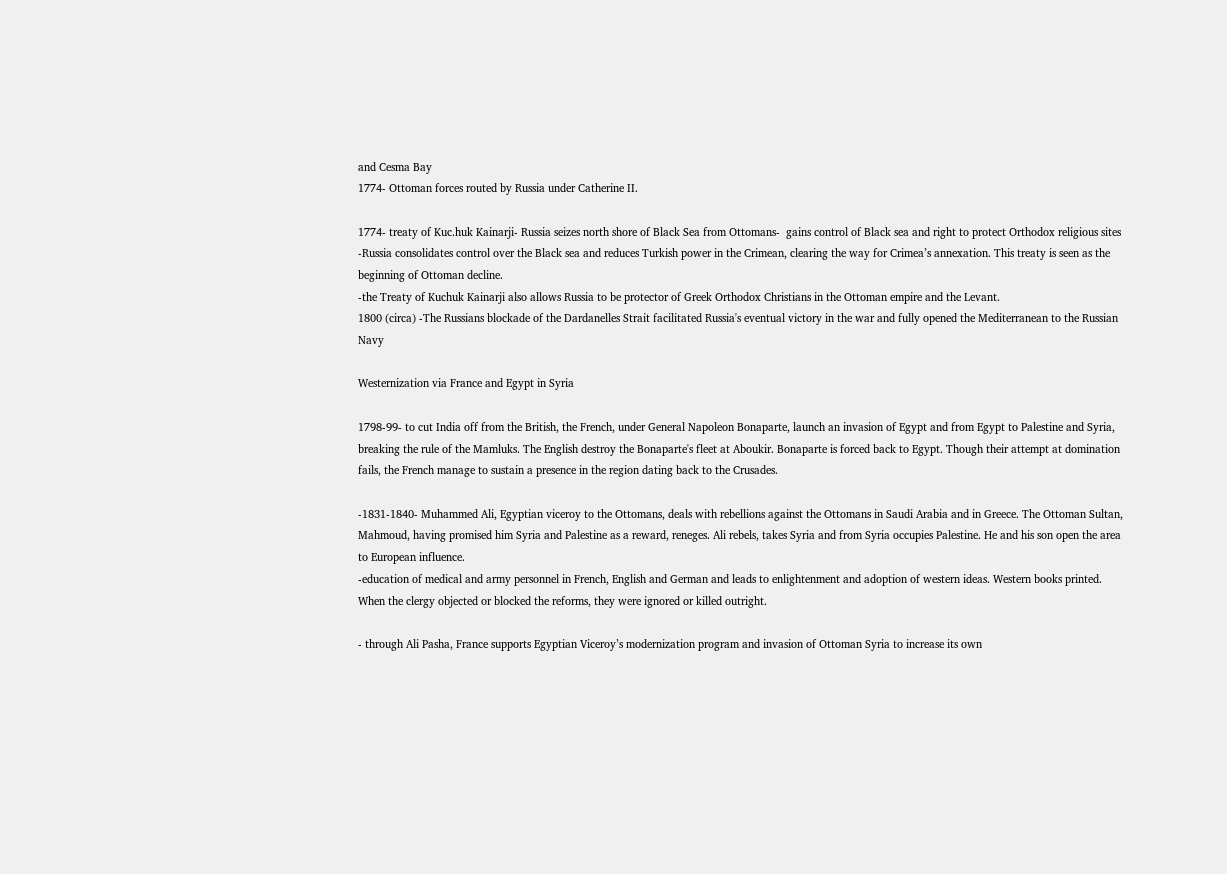and Cesma Bay
1774- Ottoman forces routed by Russia under Catherine II.

1774- treaty of Kuc.huk Kainarji- Russia seizes north shore of Black Sea from Ottomans-  gains control of Black sea and right to protect Orthodox religious sites
-Russia consolidates control over the Black sea and reduces Turkish power in the Crimean, clearing the way for Crimea’s annexation. This treaty is seen as the beginning of Ottoman decline.
-the Treaty of Kuchuk Kainarji also allows Russia to be protector of Greek Orthodox Christians in the Ottoman empire and the Levant.
1800 (circa) -The Russians blockade of the Dardanelles Strait facilitated Russia's eventual victory in the war and fully opened the Mediterranean to the Russian Navy

Westernization via France and Egypt in Syria

1798-99- to cut India off from the British, the French, under General Napoleon Bonaparte, launch an invasion of Egypt and from Egypt to Palestine and Syria, breaking the rule of the Mamluks. The English destroy the Bonaparte's fleet at Aboukir. Bonaparte is forced back to Egypt. Though their attempt at domination fails, the French manage to sustain a presence in the region dating back to the Crusades.

-1831-1840- Muhammed Ali, Egyptian viceroy to the Ottomans, deals with rebellions against the Ottomans in Saudi Arabia and in Greece. The Ottoman Sultan, Mahmoud, having promised him Syria and Palestine as a reward, reneges. Ali rebels, takes Syria and from Syria occupies Palestine. He and his son open the area to European influence.
-education of medical and army personnel in French, English and German and leads to enlightenment and adoption of western ideas. Western books printed. When the clergy objected or blocked the reforms, they were ignored or killed outright.

- through Ali Pasha, France supports Egyptian Viceroy’s modernization program and invasion of Ottoman Syria to increase its own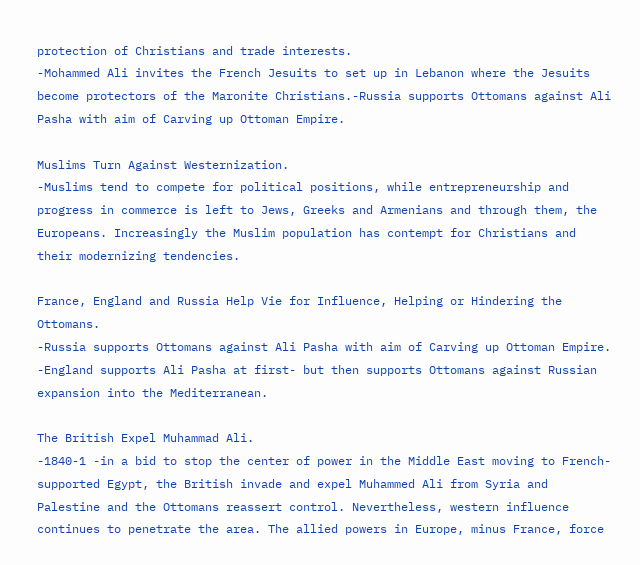protection of Christians and trade interests.
-Mohammed Ali invites the French Jesuits to set up in Lebanon where the Jesuits become protectors of the Maronite Christians.-Russia supports Ottomans against Ali Pasha with aim of Carving up Ottoman Empire.

Muslims Turn Against Westernization.
-Muslims tend to compete for political positions, while entrepreneurship and progress in commerce is left to Jews, Greeks and Armenians and through them, the Europeans. Increasingly the Muslim population has contempt for Christians and their modernizing tendencies.

France, England and Russia Help Vie for Influence, Helping or Hindering the Ottomans.
-Russia supports Ottomans against Ali Pasha with aim of Carving up Ottoman Empire.
-England supports Ali Pasha at first- but then supports Ottomans against Russian expansion into the Mediterranean.

The British Expel Muhammad Ali.
-1840-1 -in a bid to stop the center of power in the Middle East moving to French-supported Egypt, the British invade and expel Muhammed Ali from Syria and Palestine and the Ottomans reassert control. Nevertheless, western influence continues to penetrate the area. The allied powers in Europe, minus France, force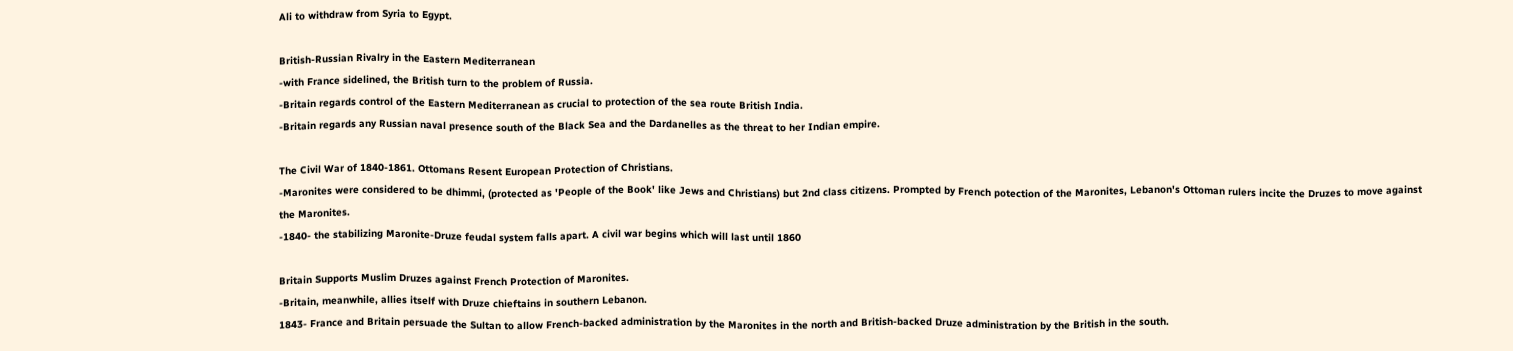Ali to withdraw from Syria to Egypt.

British-Russian Rivalry in the Eastern Mediterranean
-with France sidelined, the British turn to the problem of Russia.
-Britain regards control of the Eastern Mediterranean as crucial to protection of the sea route British India.
-Britain regards any Russian naval presence south of the Black Sea and the Dardanelles as the threat to her Indian empire.

The Civil War of 1840-1861. Ottomans Resent European Protection of Christians.
-Maronites were considered to be dhimmi, (protected as 'People of the Book' like Jews and Christians) but 2nd class citizens. Prompted by French potection of the Maronites, Lebanon's Ottoman rulers incite the Druzes to move against the Maronites.
-1840- the stabilizing Maronite-Druze feudal system falls apart. A civil war begins which will last until 1860

Britain Supports Muslim Druzes against French Protection of Maronites.
-Britain, meanwhile, allies itself with Druze chieftains in southern Lebanon.
1843- France and Britain persuade the Sultan to allow French-backed administration by the Maronites in the north and British-backed Druze administration by the British in the south.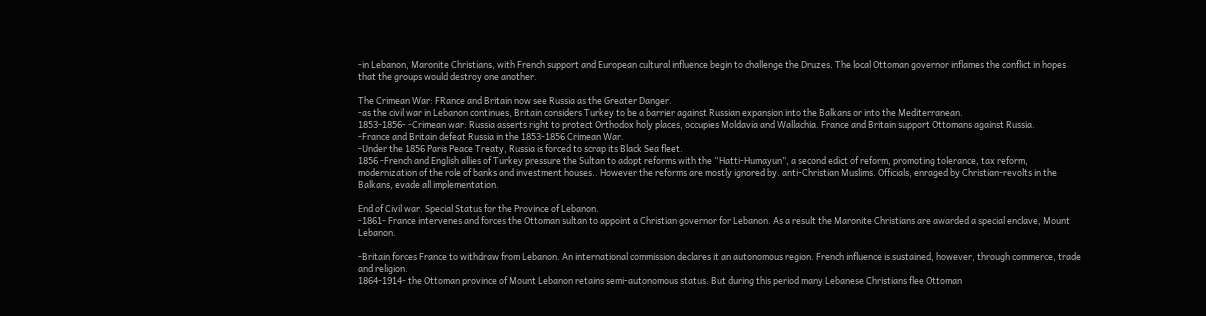-in Lebanon, Maronite Christians, with French support and European cultural influence begin to challenge the Druzes. The local Ottoman governor inflames the conflict in hopes that the groups would destroy one another.

The Crimean War: FRance and Britain now see Russia as the Greater Danger.
-as the civil war in Lebanon continues, Britain considers Turkey to be a barrier against Russian expansion into the Balkans or into the Mediterranean.
1853-1856- -Crimean war: Russia asserts right to protect Orthodox holy places, occupies Moldavia and Wallachia. France and Britain support Ottomans against Russia.
-France and Britain defeat Russia in the 1853-1856 Crimean War.
-Under the 1856 Paris Peace Treaty, Russia is forced to scrap its Black Sea fleet.
1856 -French and English allies of Turkey pressure the Sultan to adopt reforms with the “Hatti-Humayun”, a second edict of reform, promoting tolerance, tax reform, modernization of the role of banks and investment houses.. However the reforms are mostly ignored by. anti-Christian Muslims. Officials, enraged by Christian-revolts in the Balkans, evade all implementation.

End of Civil war. Special Status for the Province of Lebanon.
-1861- France intervenes and forces the Ottoman sultan to appoint a Christian governor for Lebanon. As a result the Maronite Christians are awarded a special enclave, Mount Lebanon.

-Britain forces France to withdraw from Lebanon. An international commission declares it an autonomous region. French influence is sustained, however, through commerce, trade and religion.
1864-1914- the Ottoman province of Mount Lebanon retains semi-autonomous status. But during this period many Lebanese Christians flee Ottoman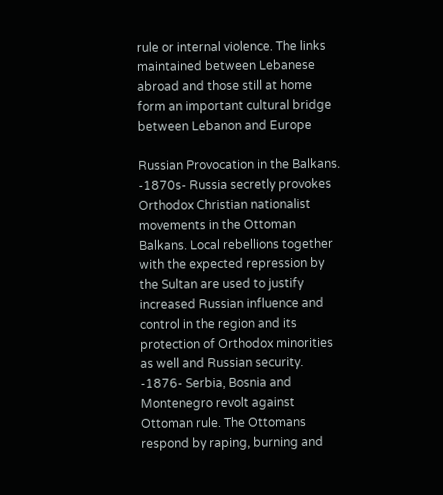rule or internal violence. The links maintained between Lebanese abroad and those still at home form an important cultural bridge between Lebanon and Europe

Russian Provocation in the Balkans.
-1870s- Russia secretly provokes Orthodox Christian nationalist movements in the Ottoman Balkans. Local rebellions together with the expected repression by the Sultan are used to justify increased Russian influence and control in the region and its protection of Orthodox minorities as well and Russian security.
-1876- Serbia, Bosnia and Montenegro revolt against Ottoman rule. The Ottomans respond by raping, burning and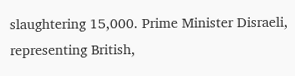slaughtering 15,000. Prime Minister Disraeli, representing British,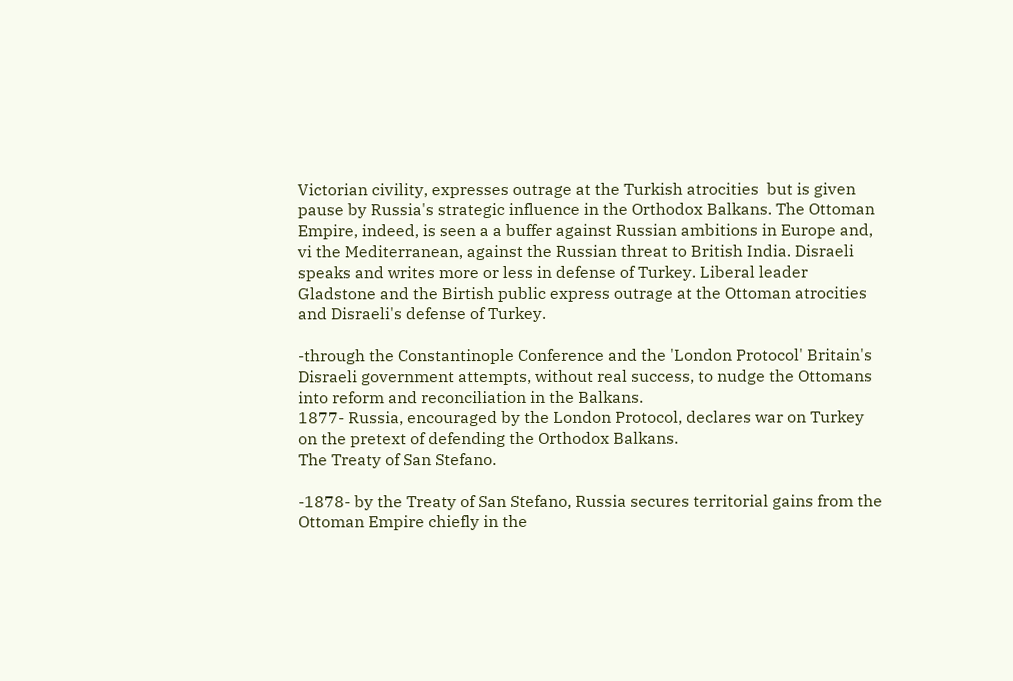Victorian civility, expresses outrage at the Turkish atrocities  but is given pause by Russia's strategic influence in the Orthodox Balkans. The Ottoman Empire, indeed, is seen a a buffer against Russian ambitions in Europe and, vi the Mediterranean, against the Russian threat to British India. Disraeli speaks and writes more or less in defense of Turkey. Liberal leader Gladstone and the Birtish public express outrage at the Ottoman atrocities and Disraeli's defense of Turkey.

-through the Constantinople Conference and the 'London Protocol' Britain's Disraeli government attempts, without real success, to nudge the Ottomans into reform and reconciliation in the Balkans.
1877- Russia, encouraged by the London Protocol, declares war on Turkey on the pretext of defending the Orthodox Balkans.
The Treaty of San Stefano.

-1878- by the Treaty of San Stefano, Russia secures territorial gains from the Ottoman Empire chiefly in the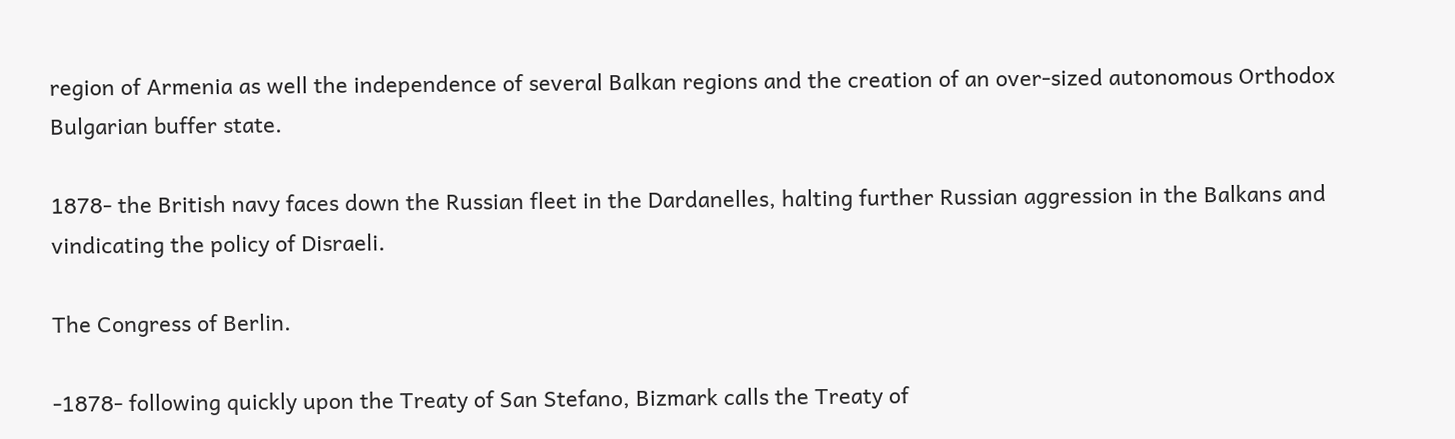region of Armenia as well the independence of several Balkan regions and the creation of an over-sized autonomous Orthodox Bulgarian buffer state.

1878- the British navy faces down the Russian fleet in the Dardanelles, halting further Russian aggression in the Balkans and vindicating the policy of Disraeli.

The Congress of Berlin.

-1878- following quickly upon the Treaty of San Stefano, Bizmark calls the Treaty of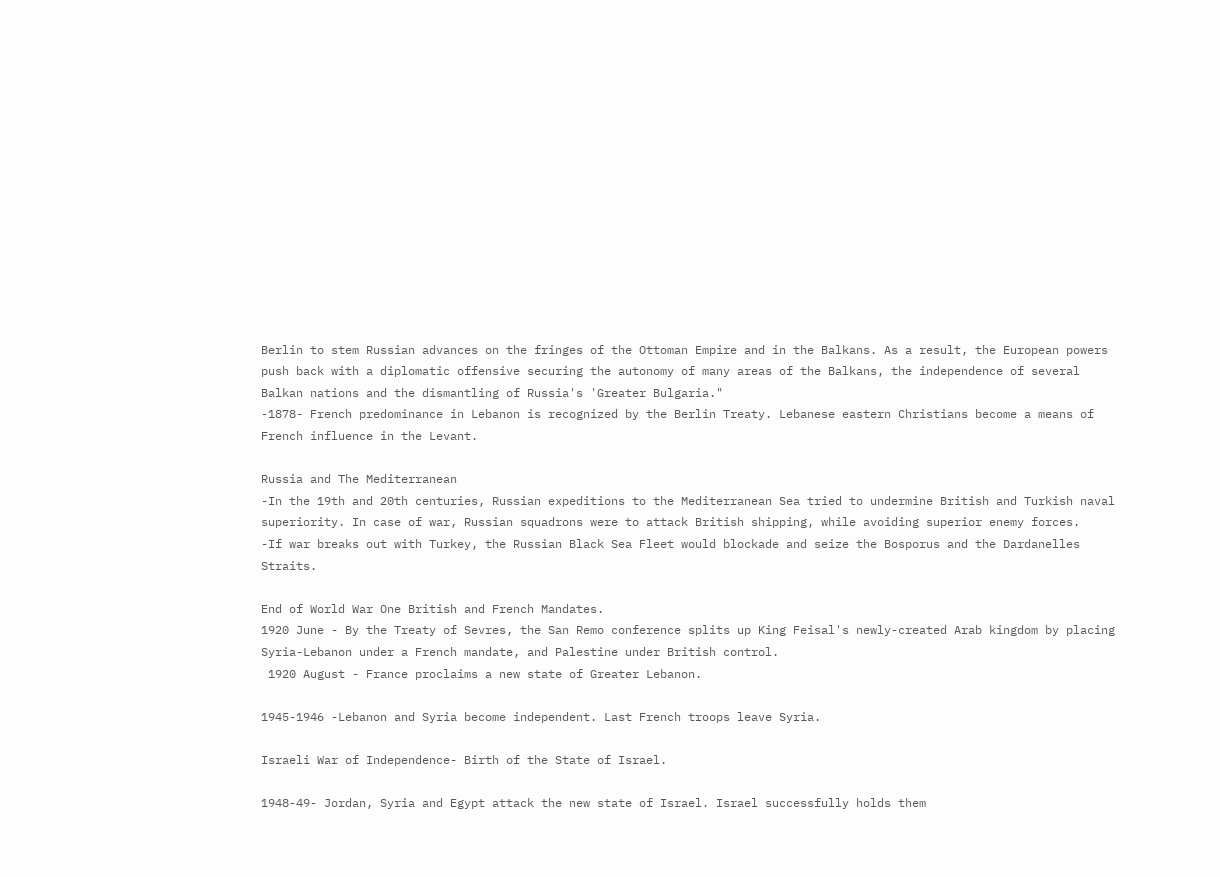Berlin to stem Russian advances on the fringes of the Ottoman Empire and in the Balkans. As a result, the European powers push back with a diplomatic offensive securing the autonomy of many areas of the Balkans, the independence of several Balkan nations and the dismantling of Russia's 'Greater Bulgaria."
-1878- French predominance in Lebanon is recognized by the Berlin Treaty. Lebanese eastern Christians become a means of French influence in the Levant.

Russia and The Mediterranean
-In the 19th and 20th centuries, Russian expeditions to the Mediterranean Sea tried to undermine British and Turkish naval superiority. In case of war, Russian squadrons were to attack British shipping, while avoiding superior enemy forces.
-If war breaks out with Turkey, the Russian Black Sea Fleet would blockade and seize the Bosporus and the Dardanelles Straits.

End of World War One British and French Mandates.
1920 June - By the Treaty of Sevres, the San Remo conference splits up King Feisal's newly-created Arab kingdom by placing Syria-Lebanon under a French mandate, and Palestine under British control.
 1920 August - France proclaims a new state of Greater Lebanon.

1945-1946 -Lebanon and Syria become independent. Last French troops leave Syria.

Israeli War of Independence- Birth of the State of Israel.

1948-49- Jordan, Syria and Egypt attack the new state of Israel. Israel successfully holds them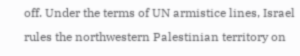off. Under the terms of UN armistice lines, Israel rules the northwestern Palestinian territory on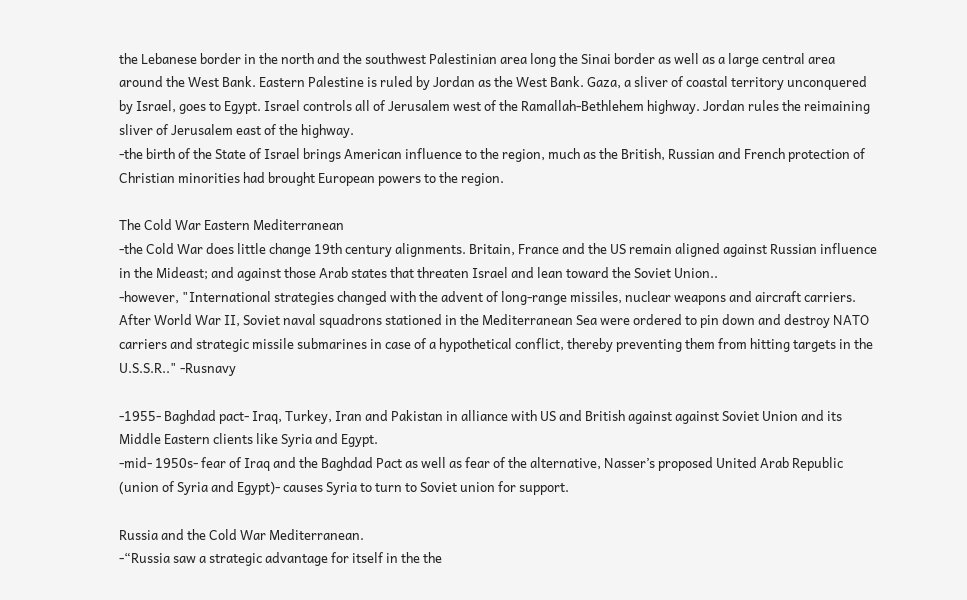the Lebanese border in the north and the southwest Palestinian area long the Sinai border as well as a large central area around the West Bank. Eastern Palestine is ruled by Jordan as the West Bank. Gaza, a sliver of coastal territory unconquered by Israel, goes to Egypt. Israel controls all of Jerusalem west of the Ramallah-Bethlehem highway. Jordan rules the reimaining sliver of Jerusalem east of the highway.
-the birth of the State of Israel brings American influence to the region, much as the British, Russian and French protection of Christian minorities had brought European powers to the region.

The Cold War Eastern Mediterranean
-the Cold War does little change 19th century alignments. Britain, France and the US remain aligned against Russian influence in the Mideast; and against those Arab states that threaten Israel and lean toward the Soviet Union..
-however, "International strategies changed with the advent of long-range missiles, nuclear weapons and aircraft carriers. After World War II, Soviet naval squadrons stationed in the Mediterranean Sea were ordered to pin down and destroy NATO carriers and strategic missile submarines in case of a hypothetical conflict, thereby preventing them from hitting targets in the U.S.S.R.." -Rusnavy

-1955- Baghdad pact- Iraq, Turkey, Iran and Pakistan in alliance with US and British against against Soviet Union and its Middle Eastern clients like Syria and Egypt.
-mid- 1950s- fear of Iraq and the Baghdad Pact as well as fear of the alternative, Nasser’s proposed United Arab Republic (union of Syria and Egypt)- causes Syria to turn to Soviet union for support.

Russia and the Cold War Mediterranean.
-“Russia saw a strategic advantage for itself in the the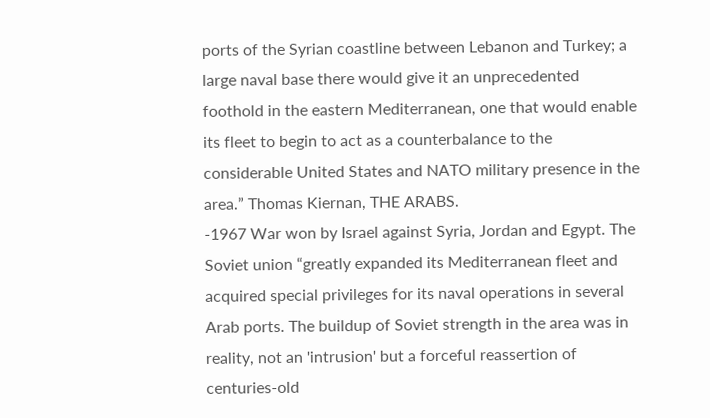ports of the Syrian coastline between Lebanon and Turkey; a large naval base there would give it an unprecedented foothold in the eastern Mediterranean, one that would enable its fleet to begin to act as a counterbalance to the considerable United States and NATO military presence in the area.” Thomas Kiernan, THE ARABS.
-1967 War won by Israel against Syria, Jordan and Egypt. The Soviet union “greatly expanded its Mediterranean fleet and acquired special privileges for its naval operations in several Arab ports. The buildup of Soviet strength in the area was in reality, not an 'intrusion' but a forceful reassertion of centuries-old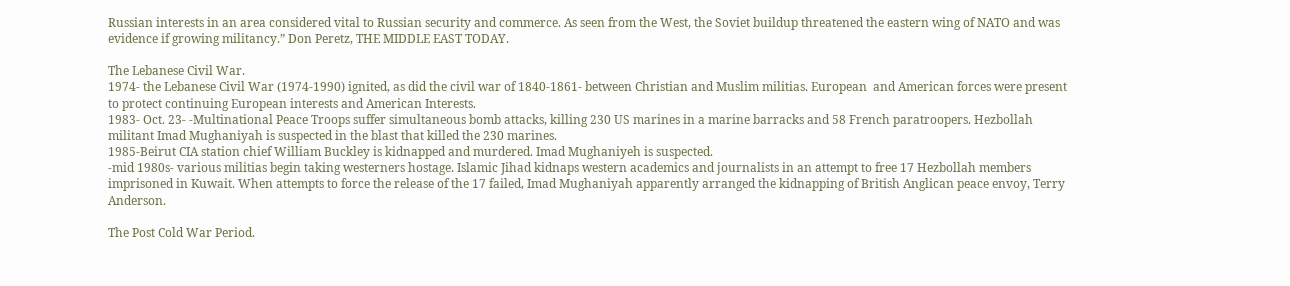Russian interests in an area considered vital to Russian security and commerce. As seen from the West, the Soviet buildup threatened the eastern wing of NATO and was evidence if growing militancy.” Don Peretz, THE MIDDLE EAST TODAY.

The Lebanese Civil War.
1974- the Lebanese Civil War (1974-1990) ignited, as did the civil war of 1840-1861- between Christian and Muslim militias. European  and American forces were present to protect continuing European interests and American Interests.
1983- Oct. 23- -Multinational Peace Troops suffer simultaneous bomb attacks, killing 230 US marines in a marine barracks and 58 French paratroopers. Hezbollah militant Imad Mughaniyah is suspected in the blast that killed the 230 marines.
1985-Beirut CIA station chief William Buckley is kidnapped and murdered. Imad Mughaniyeh is suspected.
-mid 1980s- various militias begin taking westerners hostage. Islamic Jihad kidnaps western academics and journalists in an attempt to free 17 Hezbollah members imprisoned in Kuwait. When attempts to force the release of the 17 failed, Imad Mughaniyah apparently arranged the kidnapping of British Anglican peace envoy, Terry Anderson.

The Post Cold War Period.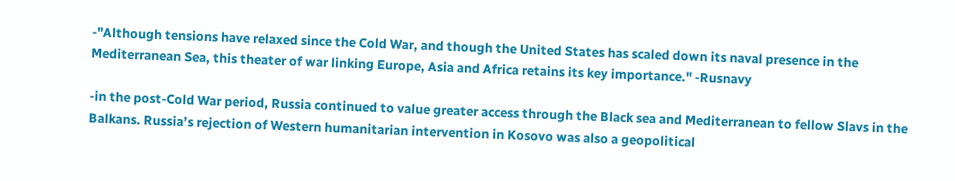-"Although tensions have relaxed since the Cold War, and though the United States has scaled down its naval presence in the Mediterranean Sea, this theater of war linking Europe, Asia and Africa retains its key importance." -Rusnavy

-in the post-Cold War period, Russia continued to value greater access through the Black sea and Mediterranean to fellow Slavs in the Balkans. Russia’s rejection of Western humanitarian intervention in Kosovo was also a geopolitical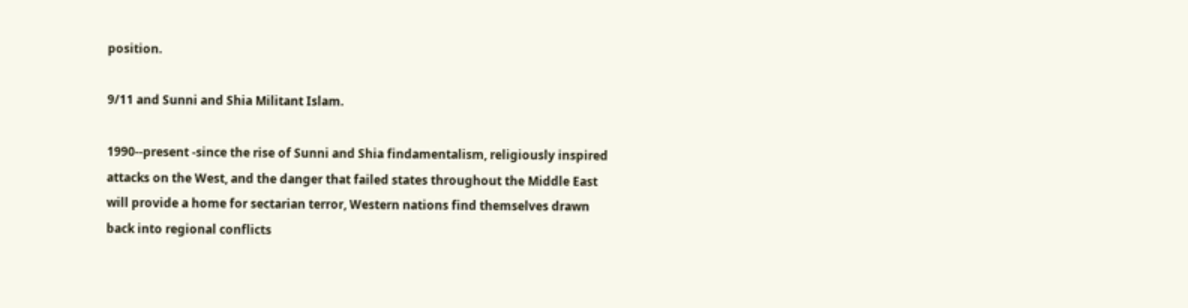position.

9/11 and Sunni and Shia Militant Islam.

1990--present -since the rise of Sunni and Shia findamentalism, religiously inspired attacks on the West, and the danger that failed states throughout the Middle East will provide a home for sectarian terror, Western nations find themselves drawn back into regional conflicts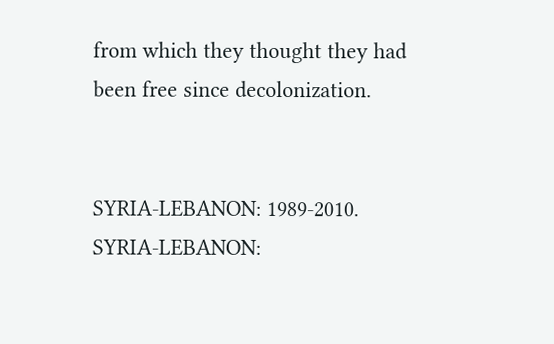from which they thought they had been free since decolonization.


SYRIA-LEBANON: 1989-2010.
SYRIA-LEBANON: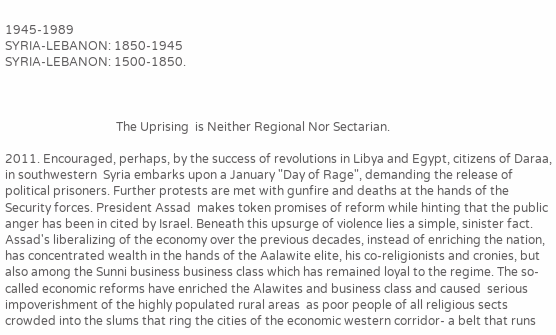1945-1989
SYRIA-LEBANON: 1850-1945
SYRIA-LEBANON: 1500-1850.



                                     The Uprising  is Neither Regional Nor Sectarian.

2011. Encouraged, perhaps, by the success of revolutions in Libya and Egypt, citizens of Daraa, in southwestern  Syria embarks upon a January "Day of Rage", demanding the release of political prisoners. Further protests are met with gunfire and deaths at the hands of the Security forces. President Assad  makes token promises of reform while hinting that the public anger has been in cited by Israel. Beneath this upsurge of violence lies a simple, sinister fact. Assad's liberalizing of the economy over the previous decades, instead of enriching the nation, has concentrated wealth in the hands of the Aalawite elite, his co-religionists and cronies, but also among the Sunni business business class which has remained loyal to the regime. The so-called economic reforms have enriched the Alawites and business class and caused  serious impoverishment of the highly populated rural areas  as poor people of all religious sects crowded into the slums that ring the cities of the economic western corridor- a belt that runs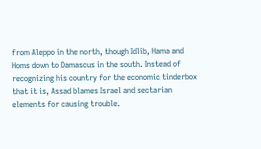from Aleppo in the north, though Idlib, Hama and Homs down to Damascus in the south. Instead of recognizing his country for the economic tinderbox that it is, Assad blames Israel and sectarian elements for causing trouble.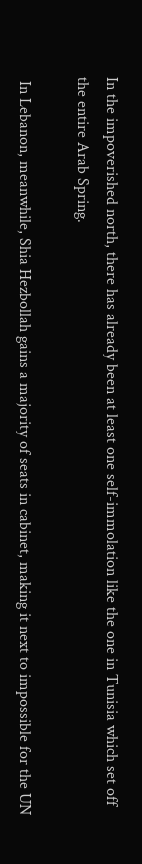In the impoverished north, there has already been at least one self-immolation like the one in Tunisia which set off the entire Arab Spring.

 In Lebanon, meanwhile, Shia Hezbollah gains a majority of seats in cabinet, making it next to impossible for the UN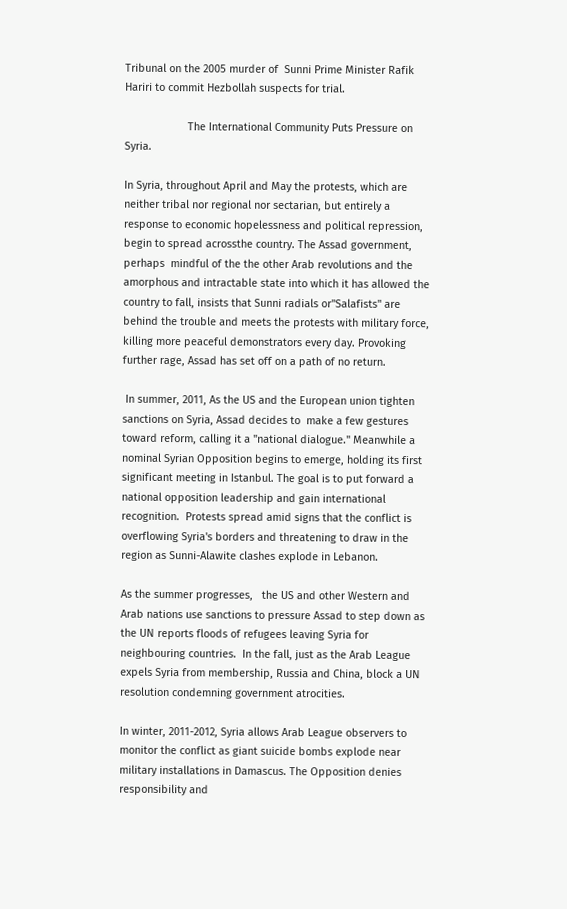Tribunal on the 2005 murder of  Sunni Prime Minister Rafik Hariri to commit Hezbollah suspects for trial.

                     The International Community Puts Pressure on Syria.

In Syria, throughout April and May the protests, which are neither tribal nor regional nor sectarian, but entirely a response to economic hopelessness and political repression, begin to spread acrossthe country. The Assad government, perhaps  mindful of the the other Arab revolutions and the amorphous and intractable state into which it has allowed the country to fall, insists that Sunni radials or"Salafists" are behind the trouble and meets the protests with military force, killing more peaceful demonstrators every day. Provoking further rage, Assad has set off on a path of no return.

 In summer, 2011, As the US and the European union tighten sanctions on Syria, Assad decides to  make a few gestures toward reform, calling it a "national dialogue." Meanwhile a nominal Syrian Opposition begins to emerge, holding its first significant meeting in Istanbul. The goal is to put forward a national opposition leadership and gain international recognition.  Protests spread amid signs that the conflict is overflowing Syria's borders and threatening to draw in the region as Sunni-Alawite clashes explode in Lebanon.

As the summer progresses,   the US and other Western and Arab nations use sanctions to pressure Assad to step down as the UN reports floods of refugees leaving Syria for neighbouring countries.  In the fall, just as the Arab League expels Syria from membership, Russia and China, block a UN resolution condemning government atrocities.

In winter, 2011-2012, Syria allows Arab League observers to monitor the conflict as giant suicide bombs explode near military installations in Damascus. The Opposition denies responsibility and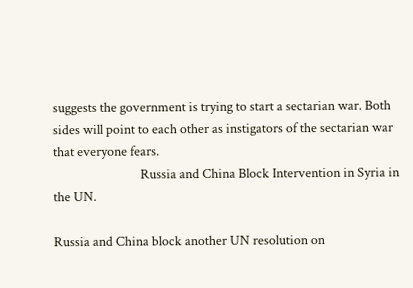suggests the government is trying to start a sectarian war. Both sides will point to each other as instigators of the sectarian war that everyone fears.
                             Russia and China Block Intervention in Syria in the UN.

Russia and China block another UN resolution on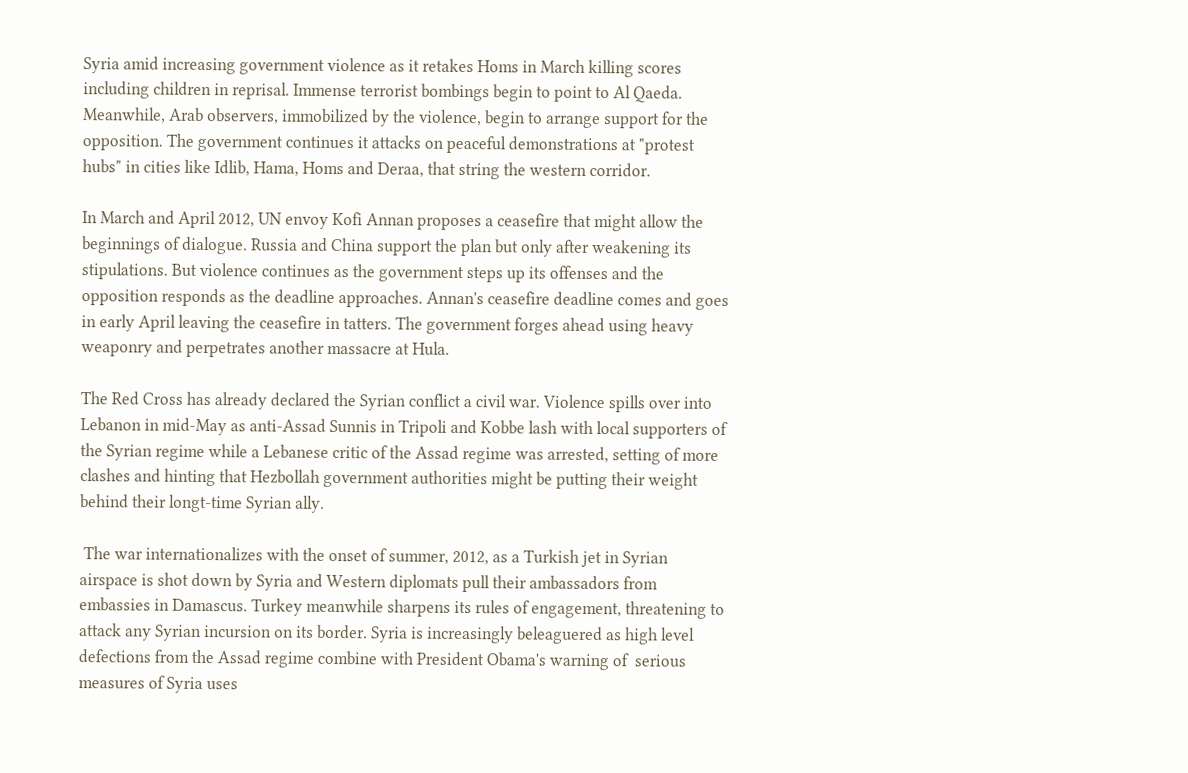Syria amid increasing government violence as it retakes Homs in March killing scores including children in reprisal. Immense terrorist bombings begin to point to Al Qaeda. Meanwhile, Arab observers, immobilized by the violence, begin to arrange support for the opposition. The government continues it attacks on peaceful demonstrations at "protest hubs" in cities like Idlib, Hama, Homs and Deraa, that string the western corridor.

In March and April 2012, UN envoy Kofi Annan proposes a ceasefire that might allow the beginnings of dialogue. Russia and China support the plan but only after weakening its stipulations. But violence continues as the government steps up its offenses and the opposition responds as the deadline approaches. Annan's ceasefire deadline comes and goes in early April leaving the ceasefire in tatters. The government forges ahead using heavy weaponry and perpetrates another massacre at Hula.

The Red Cross has already declared the Syrian conflict a civil war. Violence spills over into Lebanon in mid-May as anti-Assad Sunnis in Tripoli and Kobbe lash with local supporters of the Syrian regime while a Lebanese critic of the Assad regime was arrested, setting of more clashes and hinting that Hezbollah government authorities might be putting their weight behind their longt-time Syrian ally.

 The war internationalizes with the onset of summer, 2012, as a Turkish jet in Syrian airspace is shot down by Syria and Western diplomats pull their ambassadors from embassies in Damascus. Turkey meanwhile sharpens its rules of engagement, threatening to attack any Syrian incursion on its border. Syria is increasingly beleaguered as high level defections from the Assad regime combine with President Obama's warning of  serious measures of Syria uses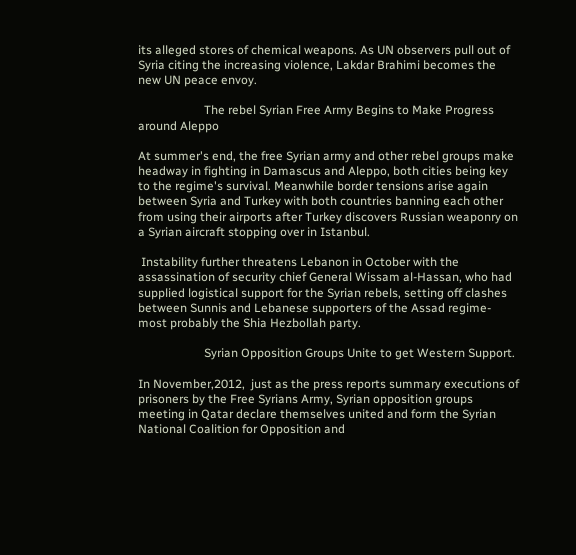its alleged stores of chemical weapons. As UN observers pull out of Syria citing the increasing violence, Lakdar Brahimi becomes the new UN peace envoy.

                      The rebel Syrian Free Army Begins to Make Progress around Aleppo

At summer's end, the free Syrian army and other rebel groups make headway in fighting in Damascus and Aleppo, both cities being key to the regime's survival. Meanwhile border tensions arise again between Syria and Turkey with both countries banning each other from using their airports after Turkey discovers Russian weaponry on a Syrian aircraft stopping over in Istanbul.

 Instability further threatens Lebanon in October with the assassination of security chief General Wissam al-Hassan, who had supplied logistical support for the Syrian rebels, setting off clashes between Sunnis and Lebanese supporters of the Assad regime-most probably the Shia Hezbollah party.

                      Syrian Opposition Groups Unite to get Western Support.

In November,2012,  just as the press reports summary executions of prisoners by the Free Syrians Army, Syrian opposition groups meeting in Qatar declare themselves united and form the Syrian National Coalition for Opposition and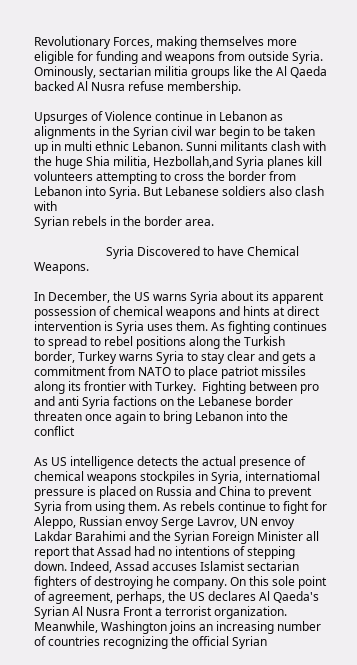Revolutionary Forces, making themselves more eligible for funding and weapons from outside Syria. Ominously, sectarian militia groups like the Al Qaeda backed Al Nusra refuse membership.

Upsurges of Violence continue in Lebanon as alignments in the Syrian civil war begin to be taken up in multi ethnic Lebanon. Sunni militants clash with the huge Shia militia, Hezbollah,and Syria planes kill volunteers attempting to cross the border from Lebanon into Syria. But Lebanese soldiers also clash with
Syrian rebels in the border area.

                        Syria Discovered to have Chemical Weapons.

In December, the US warns Syria about its apparent possession of chemical weapons and hints at direct intervention is Syria uses them. As fighting continues to spread to rebel positions along the Turkish border, Turkey warns Syria to stay clear and gets a commitment from NATO to place patriot missiles along its frontier with Turkey.  Fighting between pro and anti Syria factions on the Lebanese border threaten once again to bring Lebanon into the conflict

As US intelligence detects the actual presence of chemical weapons stockpiles in Syria, internatiomal pressure is placed on Russia and China to prevent Syria from using them. As rebels continue to fight for Aleppo, Russian envoy Serge Lavrov, UN envoy Lakdar Barahimi and the Syrian Foreign Minister all report that Assad had no intentions of stepping down. Indeed, Assad accuses Islamist sectarian fighters of destroying he company. On this sole point of agreement, perhaps, the US declares Al Qaeda's Syrian Al Nusra Front a terrorist organization. Meanwhile, Washington joins an increasing number of countries recognizing the official Syrian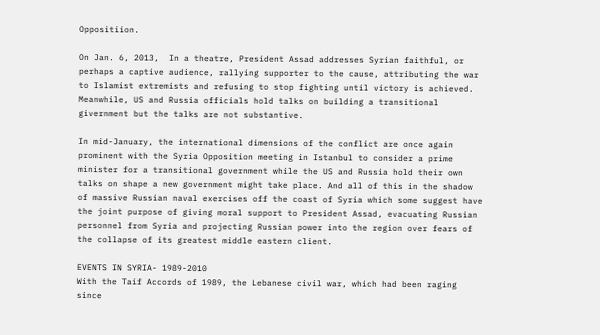Oppositiion.

On Jan. 6, 2013,  In a theatre, President Assad addresses Syrian faithful, or perhaps a captive audience, rallying supporter to the cause, attributing the war to Islamist extremists and refusing to stop fighting until victory is achieved. Meanwhile, US and Russia officials hold talks on building a transitional givernment but the talks are not substantive.

In mid-January, the international dimensions of the conflict are once again prominent with the Syria Opposition meeting in Istanbul to consider a prime minister for a transitional government while the US and Russia hold their own talks on shape a new government might take place. And all of this in the shadow of massive Russian naval exercises off the coast of Syria which some suggest have the joint purpose of giving moral support to President Assad, evacuating Russian personnel from Syria and projecting Russian power into the region over fears of the collapse of its greatest middle eastern client.

EVENTS IN SYRIA- 1989-2010
With the Taif Accords of 1989, the Lebanese civil war, which had been raging since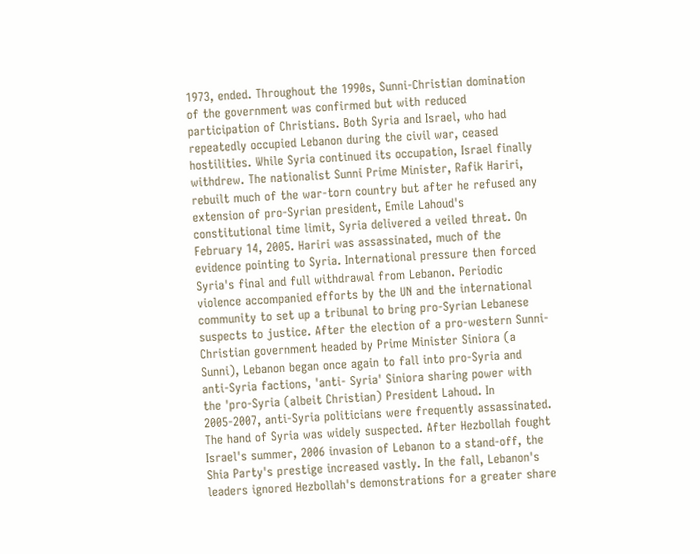1973, ended. Throughout the 1990s, Sunni-Christian domination of the government was confirmed but with reduced participation of Christians. Both Syria and Israel, who had repeatedly occupied Lebanon during the civil war, ceased hostilities. While Syria continued its occupation, Israel finally withdrew. The nationalist Sunni Prime Minister, Rafik Hariri, rebuilt much of the war-torn country but after he refused any extension of pro-Syrian president, Emile Lahoud's constitutional time limit, Syria delivered a veiled threat. On February 14, 2005. Hariri was assassinated, much of the evidence pointing to Syria. International pressure then forced Syria's final and full withdrawal from Lebanon. Periodic violence accompanied efforts by the UN and the international community to set up a tribunal to bring pro-Syrian Lebanese suspects to justice. After the election of a pro-western Sunni-Christian government headed by Prime Minister Siniora (a Sunni), Lebanon began once again to fall into pro-Syria and anti-Syria factions, 'anti- Syria' Siniora sharing power with the 'pro-Syria (albeit Christian) President Lahoud. In 2005-2007, anti-Syria politicians were frequently assassinated. The hand of Syria was widely suspected. After Hezbollah fought Israel's summer, 2006 invasion of Lebanon to a stand-off, the Shia Party's prestige increased vastly. In the fall, Lebanon's leaders ignored Hezbollah's demonstrations for a greater share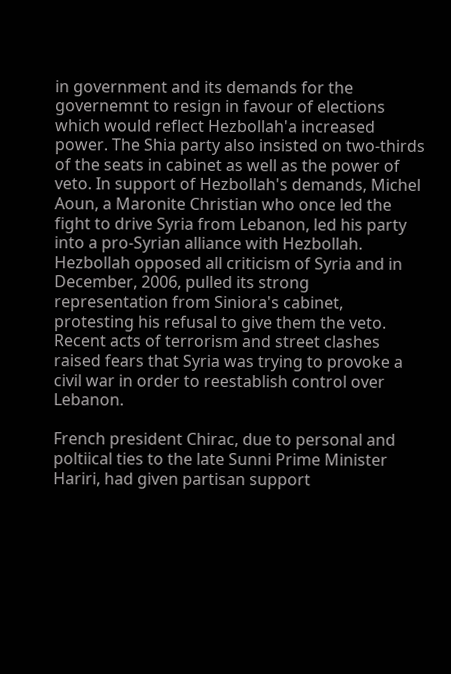in government and its demands for the governemnt to resign in favour of elections which would reflect Hezbollah'a increased power. The Shia party also insisted on two-thirds of the seats in cabinet as well as the power of veto. In support of Hezbollah's demands, Michel Aoun, a Maronite Christian who once led the fight to drive Syria from Lebanon, led his party into a pro-Syrian alliance with Hezbollah. Hezbollah opposed all criticism of Syria and in December, 2006, pulled its strong representation from Siniora's cabinet, protesting his refusal to give them the veto. Recent acts of terrorism and street clashes raised fears that Syria was trying to provoke a civil war in order to reestablish control over Lebanon.

French president Chirac, due to personal and poltiical ties to the late Sunni Prime Minister Hariri, had given partisan support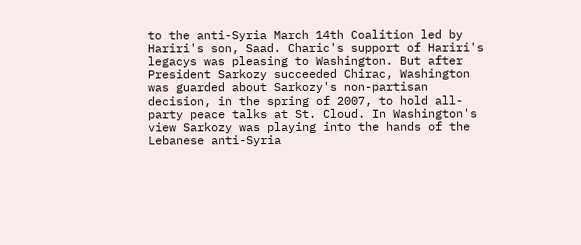to the anti-Syria March 14th Coalition led by Hariri's son, Saad. Charic's support of Hariri's legacys was pleasing to Washington. But after President Sarkozy succeeded Chirac, Washington was guarded about Sarkozy's non-partisan decision, in the spring of 2007, to hold all-party peace talks at St. Cloud. In Washington's view Sarkozy was playing into the hands of the Lebanese anti-Syria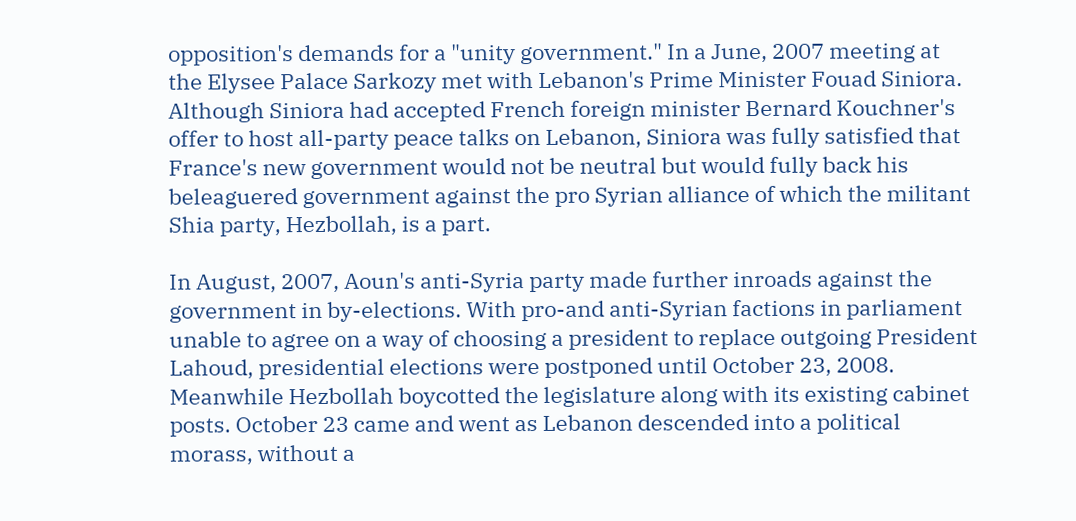opposition's demands for a "unity government." In a June, 2007 meeting at the Elysee Palace Sarkozy met with Lebanon's Prime Minister Fouad Siniora. Although Siniora had accepted French foreign minister Bernard Kouchner's offer to host all-party peace talks on Lebanon, Siniora was fully satisfied that France's new government would not be neutral but would fully back his beleaguered government against the pro Syrian alliance of which the militant Shia party, Hezbollah, is a part.

In August, 2007, Aoun's anti-Syria party made further inroads against the government in by-elections. With pro-and anti-Syrian factions in parliament unable to agree on a way of choosing a president to replace outgoing President Lahoud, presidential elections were postponed until October 23, 2008. Meanwhile Hezbollah boycotted the legislature along with its existing cabinet posts. October 23 came and went as Lebanon descended into a political morass, without a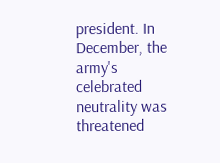president. In December, the army's celebrated neutrality was threatened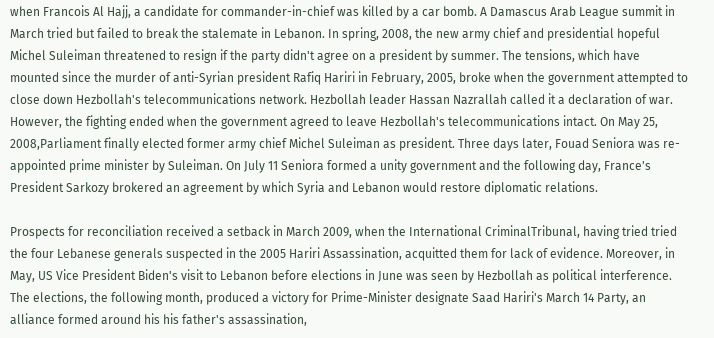when Francois Al Hajj, a candidate for commander-in-chief was killed by a car bomb. A Damascus Arab League summit in March tried but failed to break the stalemate in Lebanon. In spring, 2008, the new army chief and presidential hopeful Michel Suleiman threatened to resign if the party didn't agree on a president by summer. The tensions, which have mounted since the murder of anti-Syrian president Rafiq Hariri in February, 2005, broke when the government attempted to close down Hezbollah's telecommunications network. Hezbollah leader Hassan Nazrallah called it a declaration of war. However, the fighting ended when the government agreed to leave Hezbollah's telecommunications intact. On May 25, 2008,Parliament finally elected former army chief Michel Suleiman as president. Three days later, Fouad Seniora was re-appointed prime minister by Suleiman. On July 11 Seniora formed a unity government and the following day, France's President Sarkozy brokered an agreement by which Syria and Lebanon would restore diplomatic relations.

Prospects for reconciliation received a setback in March 2009, when the International CriminalTribunal, having tried tried the four Lebanese generals suspected in the 2005 Hariri Assassination, acquitted them for lack of evidence. Moreover, in May, US Vice President Biden's visit to Lebanon before elections in June was seen by Hezbollah as political interference. The elections, the following month, produced a victory for Prime-Minister designate Saad Hariri's March 14 Party, an alliance formed around his his father's assassination,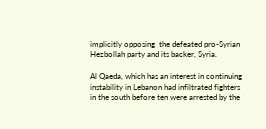implicitly opposing  the defeated pro-Syrian Hezbollah party and its backer, Syria.

Al Qaeda, which has an interest in continuing instability in Lebanon had infiltrated fighters in the south before ten were arrested by the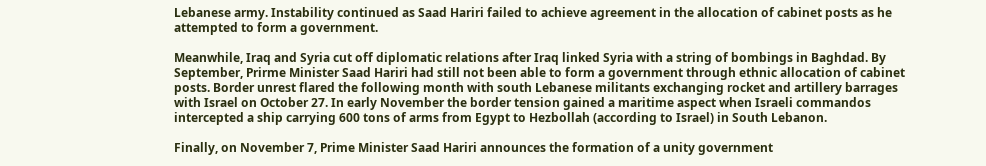Lebanese army. Instability continued as Saad Hariri failed to achieve agreement in the allocation of cabinet posts as he attempted to form a government.

Meanwhile, Iraq and Syria cut off diplomatic relations after Iraq linked Syria with a string of bombings in Baghdad. By September, Prirme Minister Saad Hariri had still not been able to form a government through ethnic allocation of cabinet posts. Border unrest flared the following month with south Lebanese militants exchanging rocket and artillery barrages with Israel on October 27. In early November the border tension gained a maritime aspect when Israeli commandos intercepted a ship carrying 600 tons of arms from Egypt to Hezbollah (according to Israel) in South Lebanon.

Finally, on November 7, Prime Minister Saad Hariri announces the formation of a unity government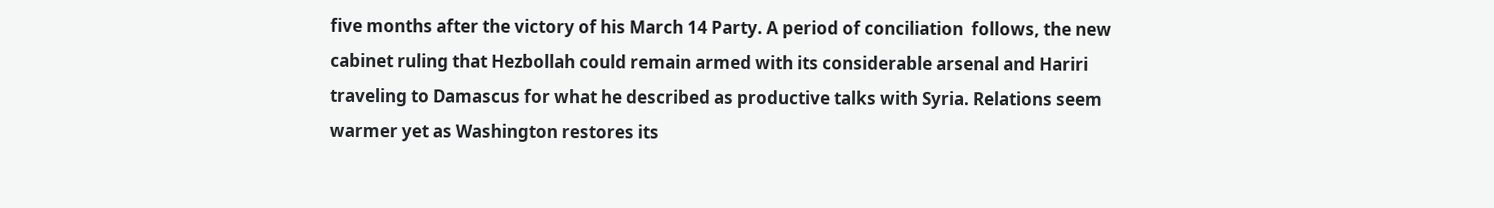five months after the victory of his March 14 Party. A period of conciliation  follows, the new cabinet ruling that Hezbollah could remain armed with its considerable arsenal and Hariri traveling to Damascus for what he described as productive talks with Syria. Relations seem warmer yet as Washington restores its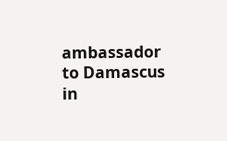ambassador to Damascus in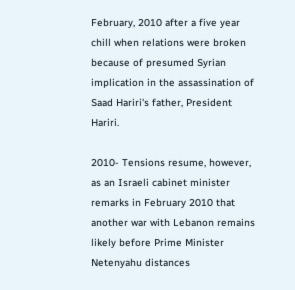February, 2010 after a five year chill when relations were broken because of presumed Syrian implication in the assassination of Saad Hariri's father, President Hariri.

2010- Tensions resume, however, as an Israeli cabinet minister remarks in February 2010 that another war with Lebanon remains likely before Prime Minister Netenyahu distances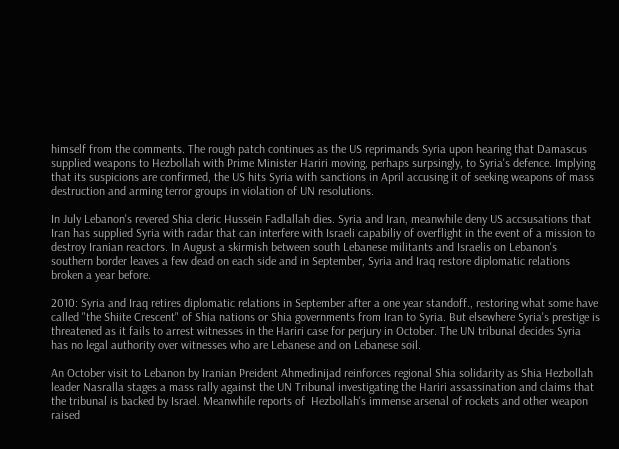himself from the comments. The rough patch continues as the US reprimands Syria upon hearing that Damascus supplied weapons to Hezbollah with Prime Minister Hariri moving, perhaps surpsingly, to Syria's defence. Implying that its suspicions are confirmed, the US hits Syria with sanctions in April accusing it of seeking weapons of mass destruction and arming terror groups in violation of UN resolutions.

In July Lebanon's revered Shia cleric Hussein Fadlallah dies. Syria and Iran, meanwhile deny US accsusations that Iran has supplied Syria with radar that can interfere with Israeli capabiliy of overflight in the event of a mission to destroy Iranian reactors. In August a skirmish between south Lebanese militants and Israelis on Lebanon's southern border leaves a few dead on each side and in September, Syria and Iraq restore diplomatic relations broken a year before.

2010: Syria and Iraq retires diplomatic relations in September after a one year standoff., restoring what some have called "the Shiite Crescent" of Shia nations or Shia governments from Iran to Syria. But elsewhere Syria's prestige is threatened as it fails to arrest witnesses in the Hariri case for perjury in October. The UN tribunal decides Syria has no legal authority over witnesses who are Lebanese and on Lebanese soil.

An October visit to Lebanon by Iranian Preident Ahmedinijad reinforces regional Shia solidarity as Shia Hezbollah leader Nasralla stages a mass rally against the UN Tribunal investigating the Hariri assassination and claims that the tribunal is backed by Israel. Meanwhile reports of  Hezbollah's immense arsenal of rockets and other weapon raised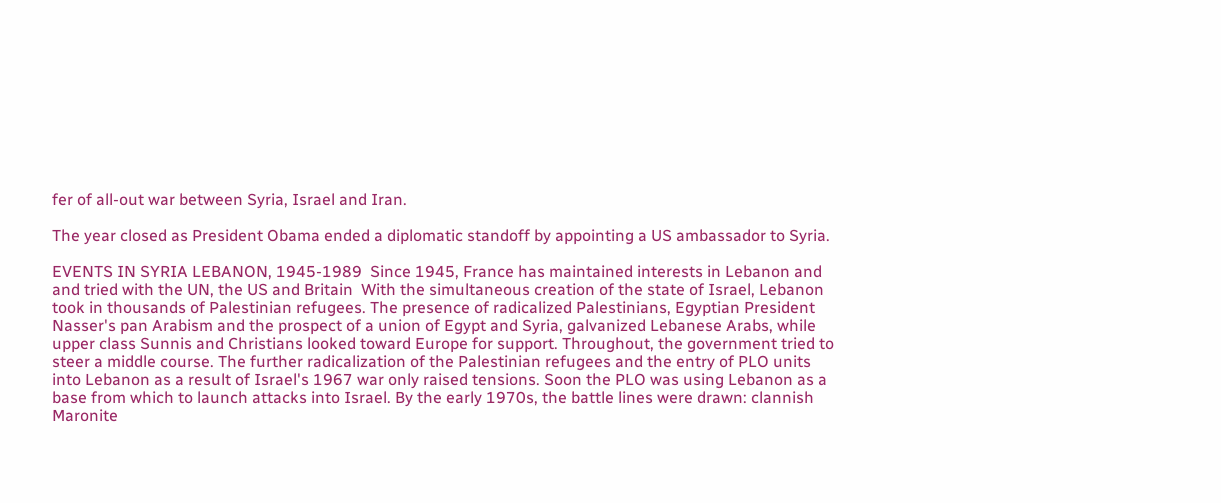fer of all-out war between Syria, Israel and Iran.

The year closed as President Obama ended a diplomatic standoff by appointing a US ambassador to Syria.

EVENTS IN SYRIA LEBANON, 1945-1989  Since 1945, France has maintained interests in Lebanon and and tried with the UN, the US and Britain  With the simultaneous creation of the state of Israel, Lebanon took in thousands of Palestinian refugees. The presence of radicalized Palestinians, Egyptian President Nasser's pan Arabism and the prospect of a union of Egypt and Syria, galvanized Lebanese Arabs, while upper class Sunnis and Christians looked toward Europe for support. Throughout, the government tried to steer a middle course. The further radicalization of the Palestinian refugees and the entry of PLO units into Lebanon as a result of Israel's 1967 war only raised tensions. Soon the PLO was using Lebanon as a base from which to launch attacks into Israel. By the early 1970s, the battle lines were drawn: clannish Maronite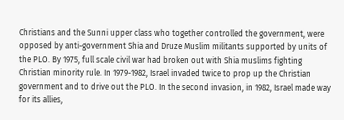Christians and the Sunni upper class who together controlled the government, were opposed by anti-government Shia and Druze Muslim militants supported by units of the PLO. By 1975, full scale civil war had broken out with Shia muslims fighting Christian minority rule. In 1979-1982, Israel invaded twice to prop up the Christian government and to drive out the PLO. In the second invasion, in 1982, Israel made way for its allies,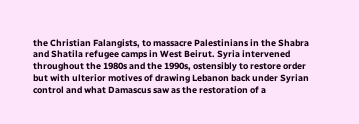the Christian Falangists, to massacre Palestinians in the Shabra and Shatila refugee camps in West Beirut. Syria intervened throughout the 1980s and the 1990s, ostensibly to restore order but with ulterior motives of drawing Lebanon back under Syrian control and what Damascus saw as the restoration of a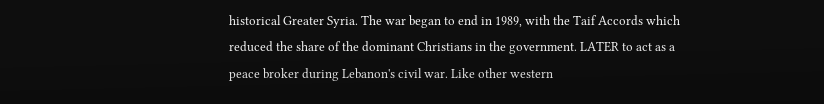historical Greater Syria. The war began to end in 1989, with the Taif Accords which reduced the share of the dominant Christians in the government. LATER to act as a peace broker during Lebanon's civil war. Like other western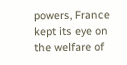powers, France kept its eye on the welfare of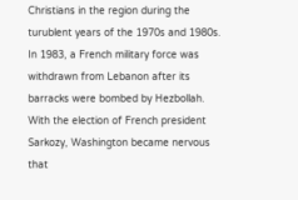Christians in the region during the turublent years of the 1970s and 1980s. In 1983, a French military force was withdrawn from Lebanon after its barracks were bombed by Hezbollah. With the election of French president Sarkozy, Washington became nervous that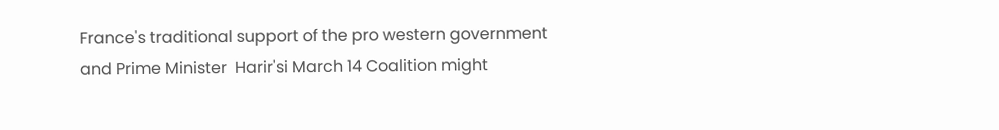France's traditional support of the pro western government and Prime Minister  Harir'si March 14 Coalition might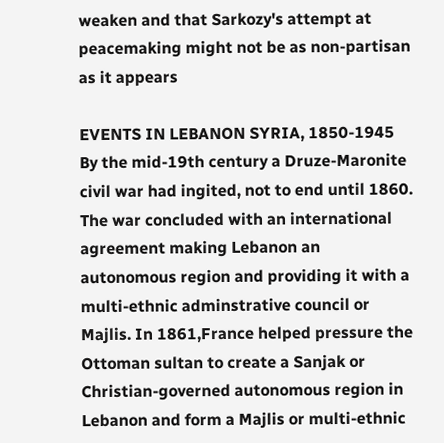weaken and that Sarkozy's attempt at peacemaking might not be as non-partisan as it appears

EVENTS IN LEBANON SYRIA, 1850-1945  By the mid-19th century a Druze-Maronite civil war had ingited, not to end until 1860. The war concluded with an international agreement making Lebanon an autonomous region and providing it with a multi-ethnic adminstrative council or Majlis. In 1861,France helped pressure the Ottoman sultan to create a Sanjak or Christian-governed autonomous region in Lebanon and form a Majlis or multi-ethnic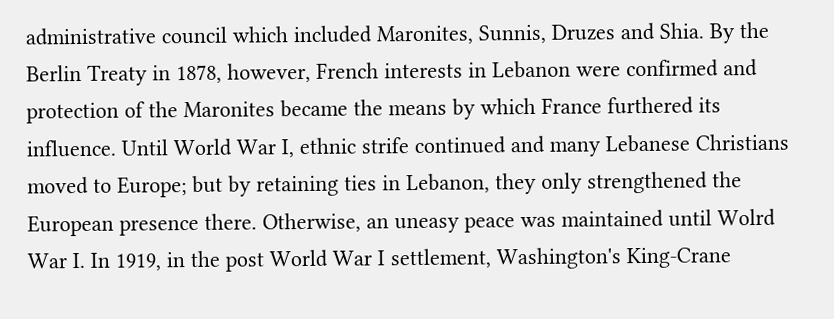administrative council which included Maronites, Sunnis, Druzes and Shia. By the Berlin Treaty in 1878, however, French interests in Lebanon were confirmed and protection of the Maronites became the means by which France furthered its influence. Until World War I, ethnic strife continued and many Lebanese Christians moved to Europe; but by retaining ties in Lebanon, they only strengthened the European presence there. Otherwise, an uneasy peace was maintained until Wolrd War I. In 1919, in the post World War I settlement, Washington's King-Crane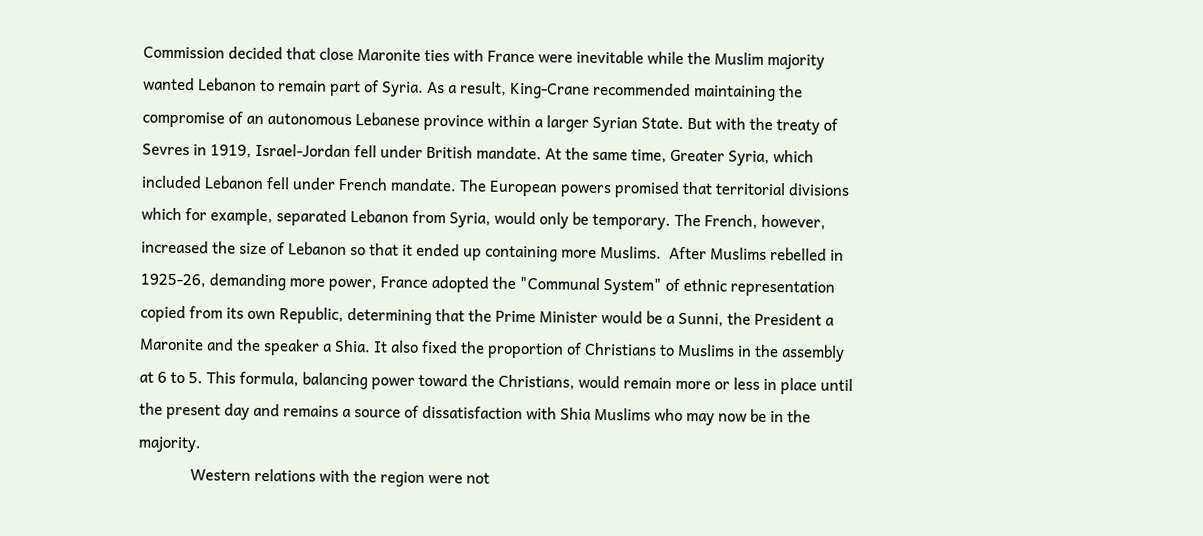Commission decided that close Maronite ties with France were inevitable while the Muslim majority wanted Lebanon to remain part of Syria. As a result, King-Crane recommended maintaining the compromise of an autonomous Lebanese province within a larger Syrian State. But with the treaty of Sevres in 1919, Israel-Jordan fell under British mandate. At the same time, Greater Syria, which included Lebanon fell under French mandate. The European powers promised that territorial divisions which for example, separated Lebanon from Syria, would only be temporary. The French, however, increased the size of Lebanon so that it ended up containing more Muslims.  After Muslims rebelled in 1925-26, demanding more power, France adopted the "Communal System" of ethnic representation copied from its own Republic, determining that the Prime Minister would be a Sunni, the President a Maronite and the speaker a Shia. It also fixed the proportion of Christians to Muslims in the assembly at 6 to 5. This formula, balancing power toward the Christians, would remain more or less in place until the present day and remains a source of dissatisfaction with Shia Muslims who may now be in the majority.
             Western relations with the region were not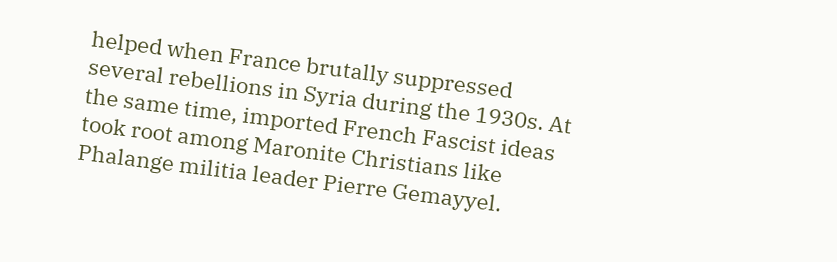helped when France brutally suppressed several rebellions in Syria during the 1930s. At the same time, imported French Fascist ideas took root among Maronite Christians like Phalange militia leader Pierre Gemayyel.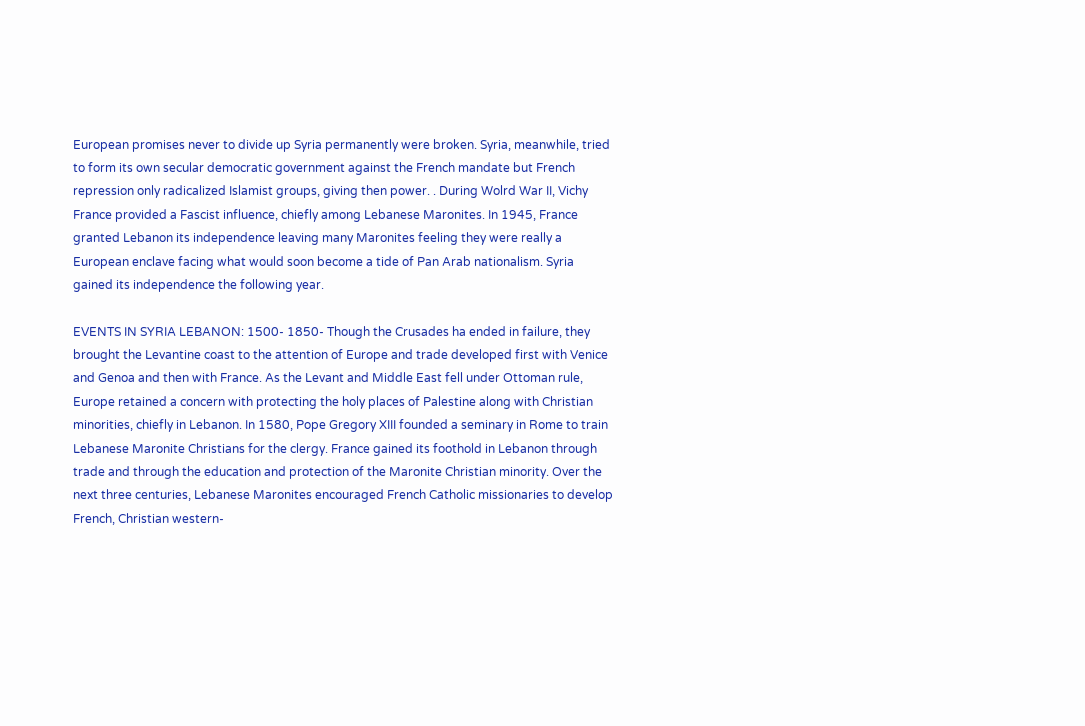European promises never to divide up Syria permanently were broken. Syria, meanwhile, tried to form its own secular democratic government against the French mandate but French repression only radicalized Islamist groups, giving then power. . During Wolrd War II, Vichy France provided a Fascist influence, chiefly among Lebanese Maronites. In 1945, France granted Lebanon its independence leaving many Maronites feeling they were really a European enclave facing what would soon become a tide of Pan Arab nationalism. Syria gained its independence the following year.

EVENTS IN SYRIA LEBANON: 1500- 1850- Though the Crusades ha ended in failure, they brought the Levantine coast to the attention of Europe and trade developed first with Venice and Genoa and then with France. As the Levant and Middle East fell under Ottoman rule, Europe retained a concern with protecting the holy places of Palestine along with Christian minorities, chiefly in Lebanon. In 1580, Pope Gregory XIII founded a seminary in Rome to train Lebanese Maronite Christians for the clergy. France gained its foothold in Lebanon through trade and through the education and protection of the Maronite Christian minority. Over the next three centuries, Lebanese Maronites encouraged French Catholic missionaries to develop French, Christian western-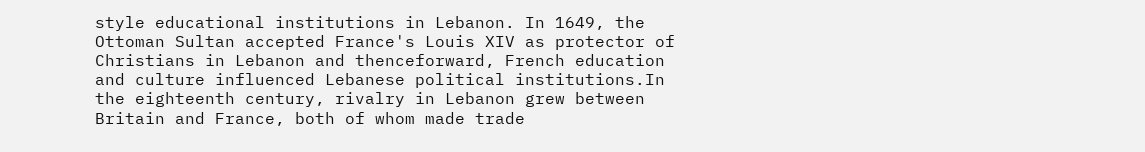style educational institutions in Lebanon. In 1649, the Ottoman Sultan accepted France's Louis XIV as protector of Christians in Lebanon and thenceforward, French education and culture influenced Lebanese political institutions.In the eighteenth century, rivalry in Lebanon grew between Britain and France, both of whom made trade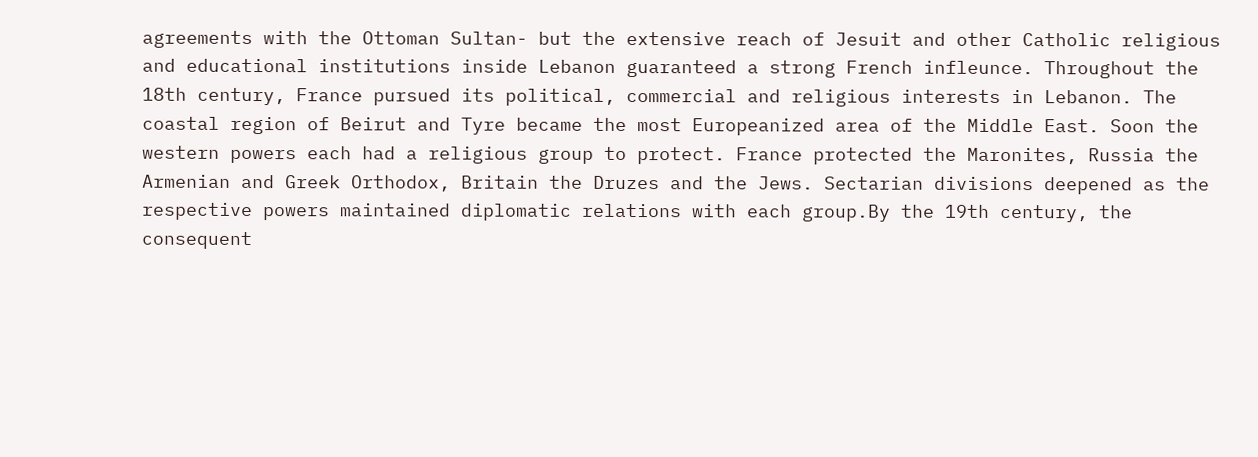agreements with the Ottoman Sultan- but the extensive reach of Jesuit and other Catholic religious and educational institutions inside Lebanon guaranteed a strong French infleunce. Throughout the 18th century, France pursued its political, commercial and religious interests in Lebanon. The coastal region of Beirut and Tyre became the most Europeanized area of the Middle East. Soon the western powers each had a religious group to protect. France protected the Maronites, Russia the Armenian and Greek Orthodox, Britain the Druzes and the Jews. Sectarian divisions deepened as the respective powers maintained diplomatic relations with each group.By the 19th century, the consequent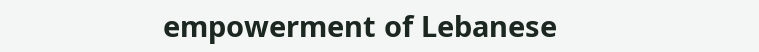empowerment of Lebanese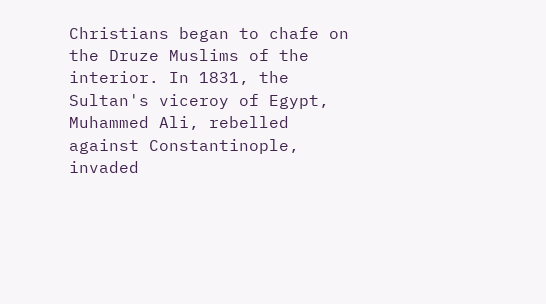Christians began to chafe on the Druze Muslims of the interior. In 1831, the Sultan's viceroy of Egypt, Muhammed Ali, rebelled against Constantinople, invaded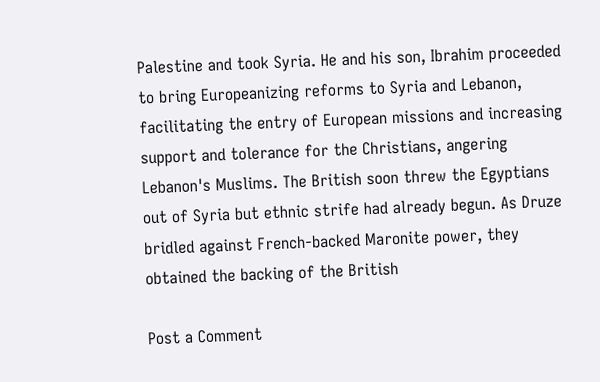Palestine and took Syria. He and his son, Ibrahim proceeded to bring Europeanizing reforms to Syria and Lebanon, facilitating the entry of European missions and increasing support and tolerance for the Christians, angering Lebanon's Muslims. The British soon threw the Egyptians out of Syria but ethnic strife had already begun. As Druze bridled against French-backed Maronite power, they obtained the backing of the British

Post a Comment